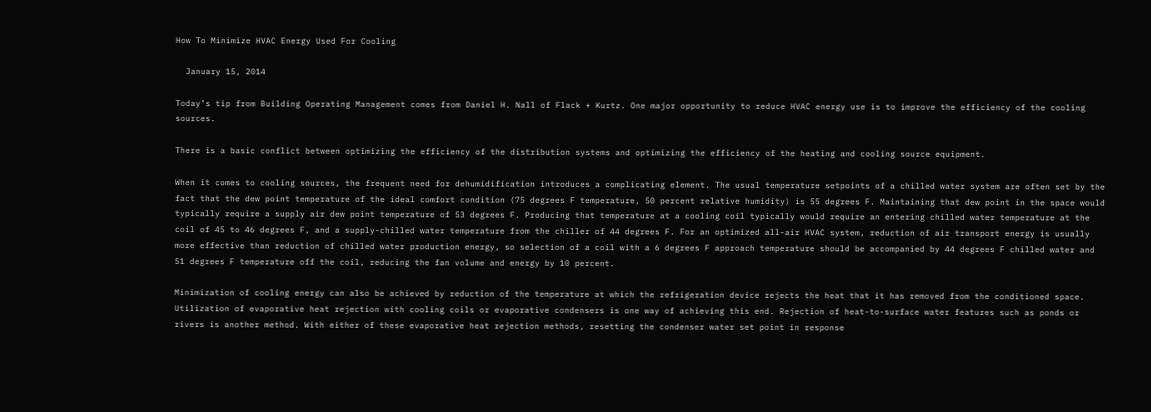How To Minimize HVAC Energy Used For Cooling

  January 15, 2014

Today’s tip from Building Operating Management comes from Daniel H. Nall of Flack + Kurtz. One major opportunity to reduce HVAC energy use is to improve the efficiency of the cooling sources.

There is a basic conflict between optimizing the efficiency of the distribution systems and optimizing the efficiency of the heating and cooling source equipment.

When it comes to cooling sources, the frequent need for dehumidification introduces a complicating element. The usual temperature setpoints of a chilled water system are often set by the fact that the dew point temperature of the ideal comfort condition (75 degrees F temperature, 50 percent relative humidity) is 55 degrees F. Maintaining that dew point in the space would typically require a supply air dew point temperature of 53 degrees F. Producing that temperature at a cooling coil typically would require an entering chilled water temperature at the coil of 45 to 46 degrees F, and a supply-chilled water temperature from the chiller of 44 degrees F. For an optimized all-air HVAC system, reduction of air transport energy is usually more effective than reduction of chilled water production energy, so selection of a coil with a 6 degrees F approach temperature should be accompanied by 44 degrees F chilled water and 51 degrees F temperature off the coil, reducing the fan volume and energy by 10 percent.

Minimization of cooling energy can also be achieved by reduction of the temperature at which the refrigeration device rejects the heat that it has removed from the conditioned space. Utilization of evaporative heat rejection with cooling coils or evaporative condensers is one way of achieving this end. Rejection of heat-to-surface water features such as ponds or rivers is another method. With either of these evaporative heat rejection methods, resetting the condenser water set point in response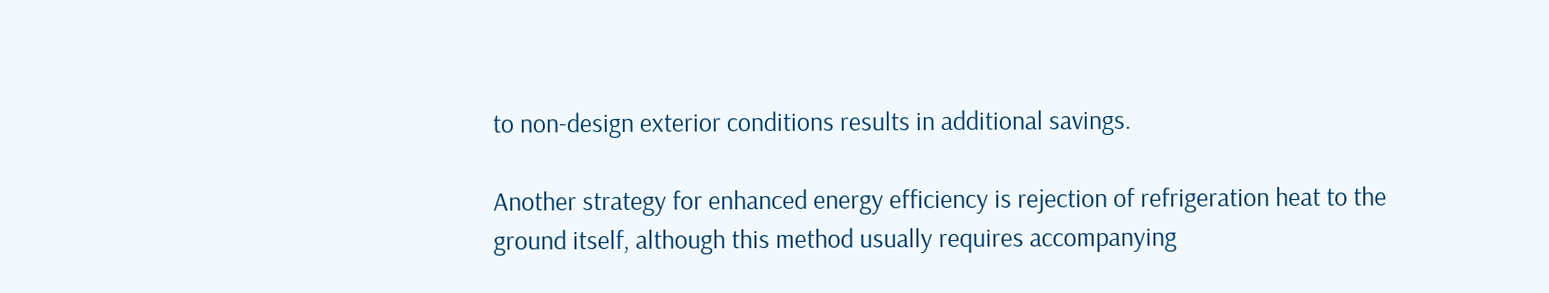to non-design exterior conditions results in additional savings.

Another strategy for enhanced energy efficiency is rejection of refrigeration heat to the ground itself, although this method usually requires accompanying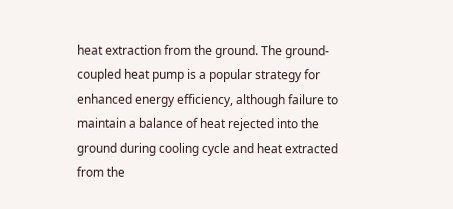heat extraction from the ground. The ground-coupled heat pump is a popular strategy for enhanced energy efficiency, although failure to maintain a balance of heat rejected into the ground during cooling cycle and heat extracted from the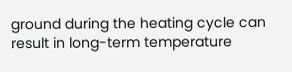ground during the heating cycle can result in long-term temperature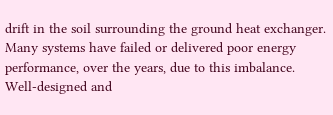drift in the soil surrounding the ground heat exchanger. Many systems have failed or delivered poor energy performance, over the years, due to this imbalance. Well-designed and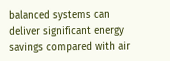balanced systems can deliver significant energy savings compared with air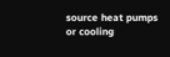source heat pumps or cooling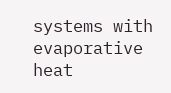systems with evaporative heat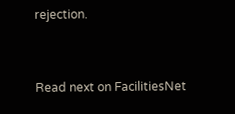rejection.


Read next on FacilitiesNet